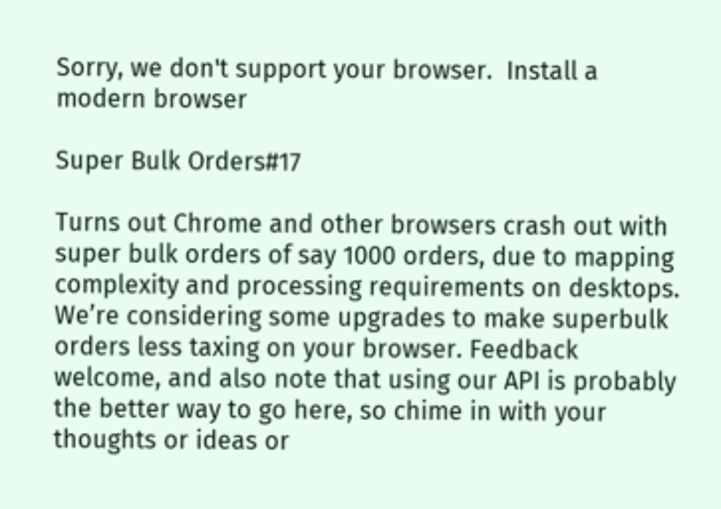Sorry, we don't support your browser.  Install a modern browser

Super Bulk Orders#17

Turns out Chrome and other browsers crash out with super bulk orders of say 1000 orders, due to mapping complexity and processing requirements on desktops. We’re considering some upgrades to make superbulk orders less taxing on your browser. Feedback welcome, and also note that using our API is probably the better way to go here, so chime in with your thoughts or ideas or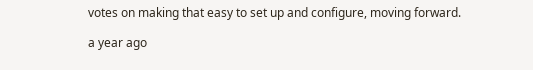votes on making that easy to set up and configure, moving forward.

a year ago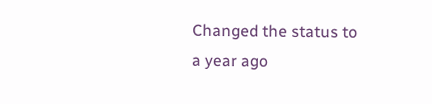Changed the status to
a year ago